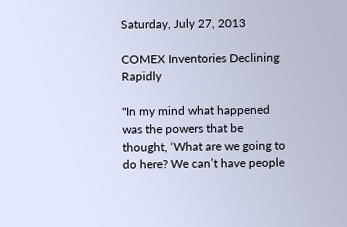Saturday, July 27, 2013

COMEX Inventories Declining Rapidly

"In my mind what happened was the powers that be thought, ‘What are we going to do here? We can’t have people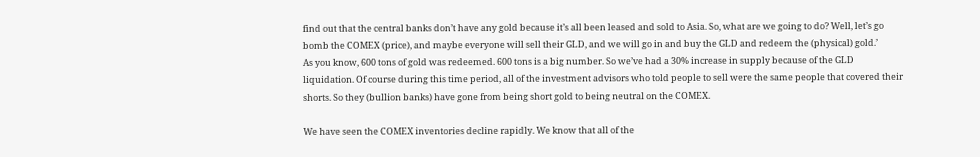find out that the central banks don’t have any gold because it’s all been leased and sold to Asia. So, what are we going to do? Well, let’s go bomb the COMEX (price), and maybe everyone will sell their GLD, and we will go in and buy the GLD and redeem the (physical) gold.’
As you know, 600 tons of gold was redeemed. 600 tons is a big number. So we’ve had a 30% increase in supply because of the GLD liquidation. Of course during this time period, all of the investment advisors who told people to sell were the same people that covered their shorts. So they (bullion banks) have gone from being short gold to being neutral on the COMEX.

We have seen the COMEX inventories decline rapidly. We know that all of the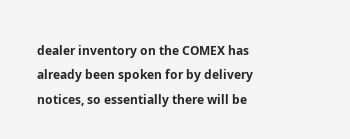dealer inventory on the COMEX has already been spoken for by delivery notices, so essentially there will be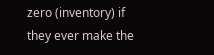zero (inventory) if they ever make the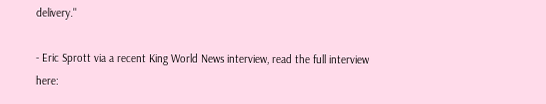delivery."

- Eric Sprott via a recent King World News interview, read the full interview here: